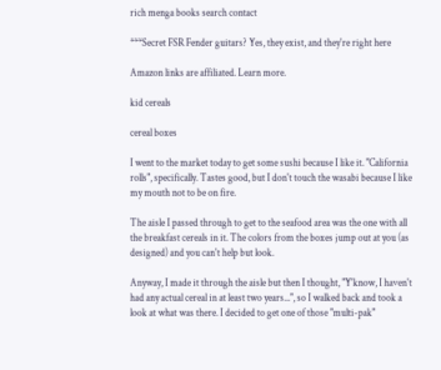rich menga books search contact

***Secret FSR Fender guitars? Yes, they exist, and they're right here

Amazon links are affiliated. Learn more.

kid cereals

cereal boxes

I went to the market today to get some sushi because I like it. "California rolls", specifically. Tastes good, but I don't touch the wasabi because I like my mouth not to be on fire.

The aisle I passed through to get to the seafood area was the one with all the breakfast cereals in it. The colors from the boxes jump out at you (as designed) and you can't help but look.

Anyway, I made it through the aisle but then I thought, "Y'know, I haven't had any actual cereal in at least two years...", so I walked back and took a look at what was there. I decided to get one of those "multi-pak"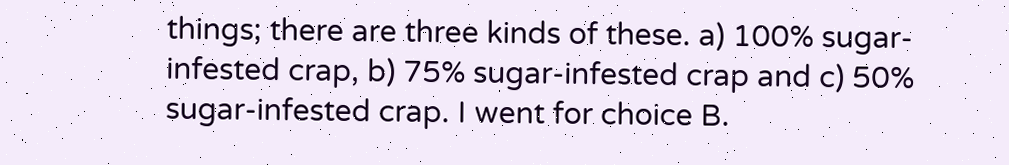things; there are three kinds of these. a) 100% sugar-infested crap, b) 75% sugar-infested crap and c) 50% sugar-infested crap. I went for choice B.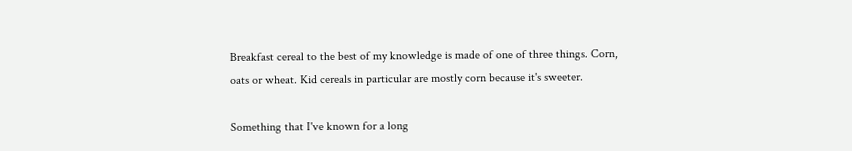Breakfast cereal to the best of my knowledge is made of one of three things. Corn, oats or wheat. Kid cereals in particular are mostly corn because it's sweeter.

Something that I've known for a long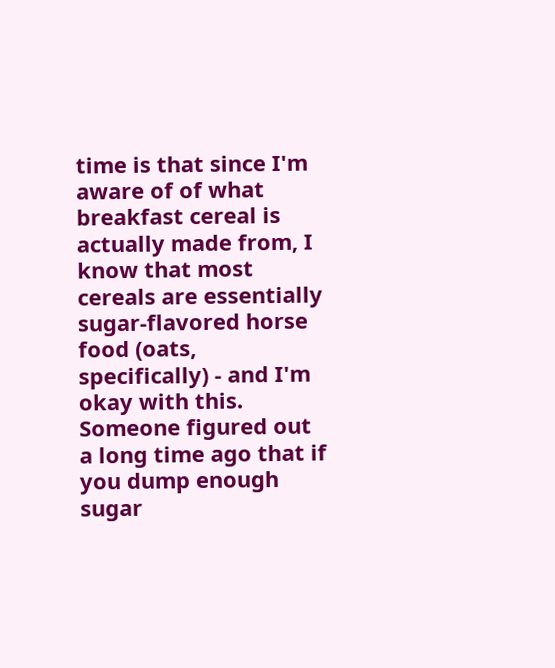time is that since I'm aware of of what breakfast cereal is actually made from, I know that most cereals are essentially sugar-flavored horse food (oats, specifically) - and I'm okay with this. Someone figured out a long time ago that if you dump enough sugar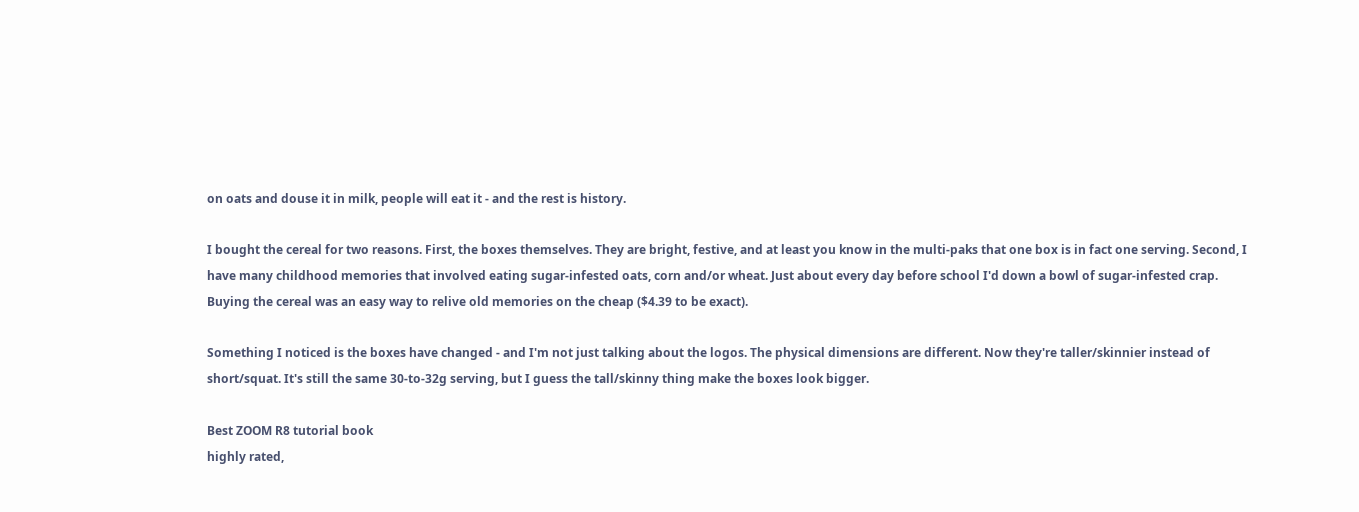on oats and douse it in milk, people will eat it - and the rest is history.

I bought the cereal for two reasons. First, the boxes themselves. They are bright, festive, and at least you know in the multi-paks that one box is in fact one serving. Second, I have many childhood memories that involved eating sugar-infested oats, corn and/or wheat. Just about every day before school I'd down a bowl of sugar-infested crap. Buying the cereal was an easy way to relive old memories on the cheap ($4.39 to be exact).

Something I noticed is the boxes have changed - and I'm not just talking about the logos. The physical dimensions are different. Now they're taller/skinnier instead of short/squat. It's still the same 30-to-32g serving, but I guess the tall/skinny thing make the boxes look bigger.

Best ZOOM R8 tutorial book
highly rated,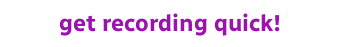get recording quick!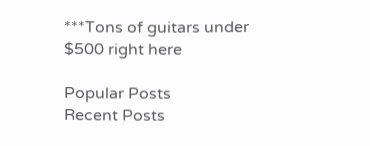***Tons of guitars under $500 right here

Popular Posts
Recent Posts